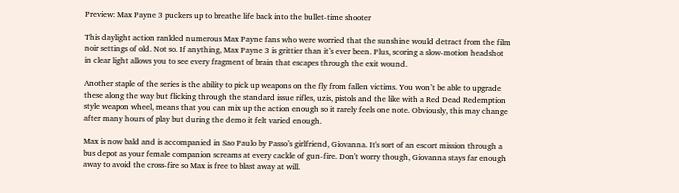Preview: Max Payne 3 puckers up to breathe life back into the bullet-time shooter

This daylight action rankled numerous Max Payne fans who were worried that the sunshine would detract from the film noir settings of old. Not so. If anything, Max Payne 3 is grittier than it’s ever been. Plus, scoring a slow-motion headshot in clear light allows you to see every fragment of brain that escapes through the exit wound.

Another staple of the series is the ability to pick up weapons on the fly from fallen victims. You won’t be able to upgrade these along the way but flicking through the standard issue rifles, uzis, pistols and the like with a Red Dead Redemption style weapon wheel, means that you can mix up the action enough so it rarely feels one note. Obviously, this may change after many hours of play but during the demo it felt varied enough.

Max is now bald and is accompanied in Sao Paulo by Passo’s girlfriend, Giovanna. It's sort of an escort mission through a bus depot as your female companion screams at every cackle of gun-fire. Don't worry though, Giovanna stays far enough away to avoid the cross-fire so Max is free to blast away at will.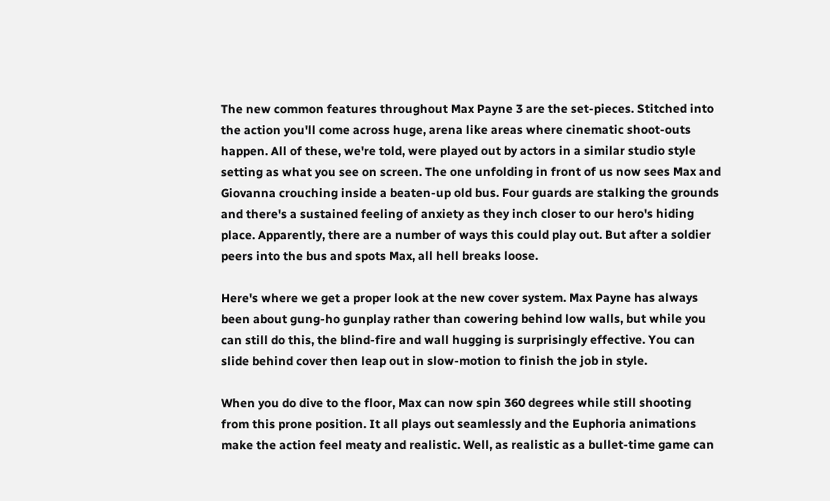The new common features throughout Max Payne 3 are the set-pieces. Stitched into the action you'll come across huge, arena like areas where cinematic shoot-outs happen. All of these, we're told, were played out by actors in a similar studio style setting as what you see on screen. The one unfolding in front of us now sees Max and Giovanna crouching inside a beaten-up old bus. Four guards are stalking the grounds and there's a sustained feeling of anxiety as they inch closer to our hero's hiding place. Apparently, there are a number of ways this could play out. But after a soldier peers into the bus and spots Max, all hell breaks loose.

Here's where we get a proper look at the new cover system. Max Payne has always been about gung-ho gunplay rather than cowering behind low walls, but while you can still do this, the blind-fire and wall hugging is surprisingly effective. You can slide behind cover then leap out in slow-motion to finish the job in style.

When you do dive to the floor, Max can now spin 360 degrees while still shooting from this prone position. It all plays out seamlessly and the Euphoria animations make the action feel meaty and realistic. Well, as realistic as a bullet-time game can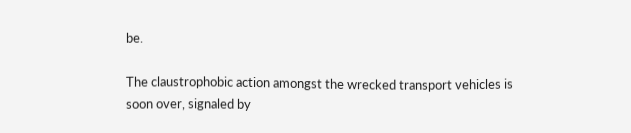be.

The claustrophobic action amongst the wrecked transport vehicles is soon over, signaled by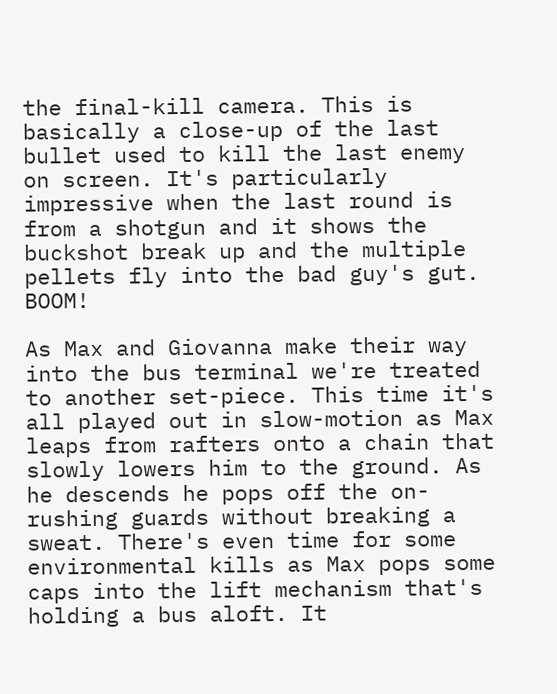the final-kill camera. This is basically a close-up of the last bullet used to kill the last enemy on screen. It's particularly impressive when the last round is from a shotgun and it shows the buckshot break up and the multiple pellets fly into the bad guy's gut. BOOM!

As Max and Giovanna make their way into the bus terminal we're treated to another set-piece. This time it's all played out in slow-motion as Max leaps from rafters onto a chain that slowly lowers him to the ground. As he descends he pops off the on-rushing guards without breaking a sweat. There's even time for some environmental kills as Max pops some caps into the lift mechanism that's holding a bus aloft. It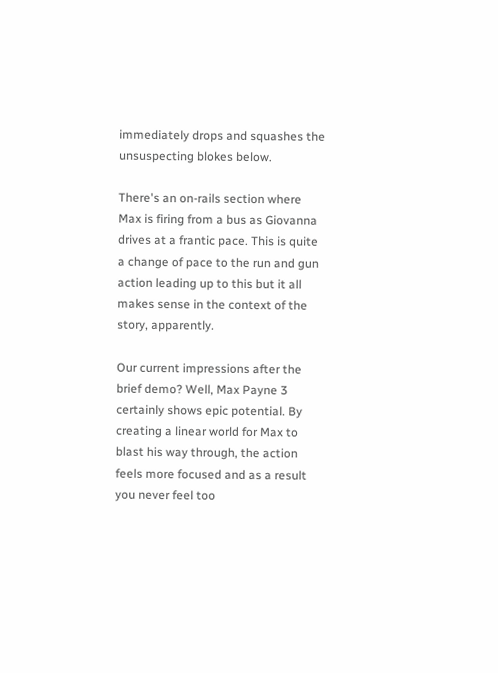immediately drops and squashes the unsuspecting blokes below.

There's an on-rails section where Max is firing from a bus as Giovanna drives at a frantic pace. This is quite a change of pace to the run and gun action leading up to this but it all makes sense in the context of the story, apparently.

Our current impressions after the brief demo? Well, Max Payne 3 certainly shows epic potential. By creating a linear world for Max to blast his way through, the action feels more focused and as a result you never feel too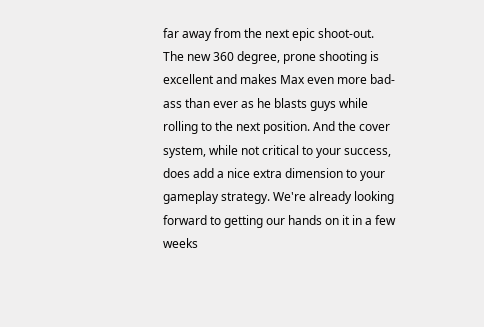far away from the next epic shoot-out. The new 360 degree, prone shooting is excellent and makes Max even more bad-ass than ever as he blasts guys while rolling to the next position. And the cover system, while not critical to your success, does add a nice extra dimension to your gameplay strategy. We're already looking forward to getting our hands on it in a few weeks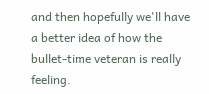and then hopefully we'll have a better idea of how the bullet-time veteran is really feeling.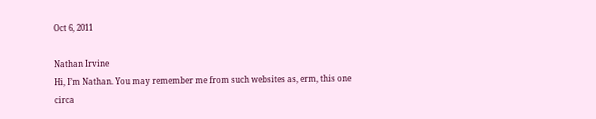Oct 6, 2011

Nathan Irvine
Hi, I’m Nathan. You may remember me from such websites as, erm, this one circa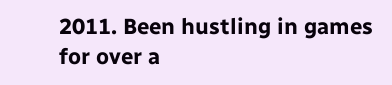2011. Been hustling in games for over a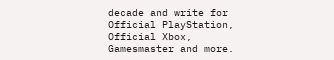decade and write for Official PlayStation, Official Xbox, Gamesmaster and more.